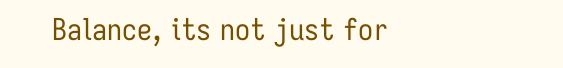Balance, its not just for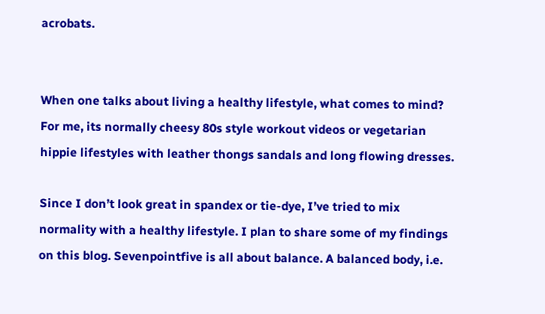acrobats.


When one talks about living a healthy lifestyle, what comes to mind? For me, its normally cheesy 80s style workout videos or vegetarian hippie lifestyles with leather thongs sandals and long flowing dresses.

Since I don’t look great in spandex or tie-dye, I’ve tried to mix normality with a healthy lifestyle. I plan to share some of my findings on this blog. Sevenpointfive is all about balance. A balanced body, i.e.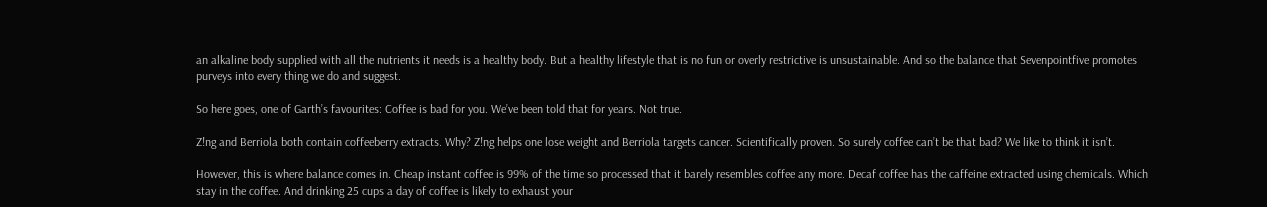an alkaline body supplied with all the nutrients it needs is a healthy body. But a healthy lifestyle that is no fun or overly restrictive is unsustainable. And so the balance that Sevenpointfive promotes purveys into every thing we do and suggest.

So here goes, one of Garth’s favourites: Coffee is bad for you. We’ve been told that for years. Not true.

Z!ng and Berriola both contain coffeeberry extracts. Why? Z!ng helps one lose weight and Berriola targets cancer. Scientifically proven. So surely coffee can’t be that bad? We like to think it isn’t.

However, this is where balance comes in. Cheap instant coffee is 99% of the time so processed that it barely resembles coffee any more. Decaf coffee has the caffeine extracted using chemicals. Which stay in the coffee. And drinking 25 cups a day of coffee is likely to exhaust your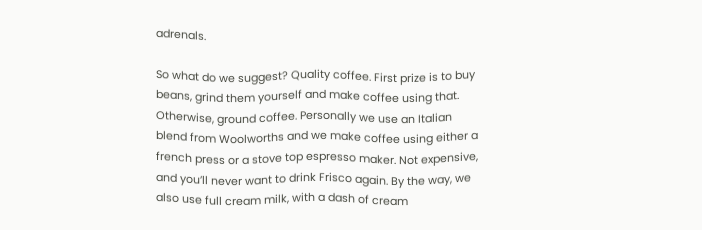adrenals.

So what do we suggest? Quality coffee. First prize is to buy beans, grind them yourself and make coffee using that. Otherwise, ground coffee. Personally we use an Italian blend from Woolworths and we make coffee using either a french press or a stove top espresso maker. Not expensive, and you’ll never want to drink Frisco again. By the way, we also use full cream milk, with a dash of cream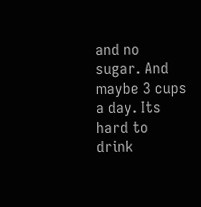and no sugar. And maybe 3 cups a day. Its hard to drink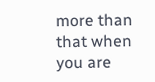more than that when you are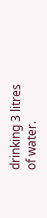drinking 3 litres of water.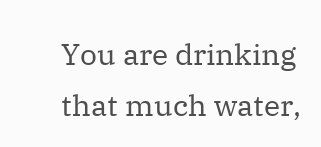You are drinking that much water,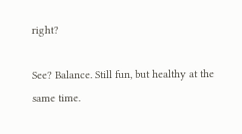right?

See? Balance. Still fun, but healthy at the same time.